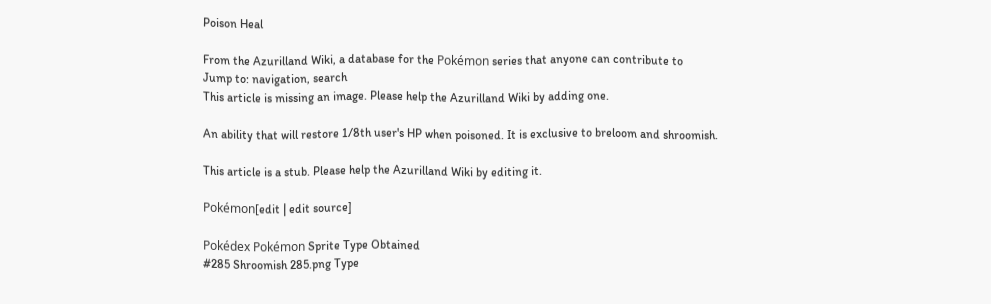Poison Heal

From the Azurilland Wiki, a database for the Pokémon series that anyone can contribute to
Jump to: navigation, search
This article is missing an image. Please help the Azurilland Wiki by adding one.

An ability that will restore 1/8th user's HP when poisoned. It is exclusive to breloom and shroomish.

This article is a stub. Please help the Azurilland Wiki by editing it.

Pokémon[edit | edit source]

Pokédex Pokémon Sprite Type Obtained
#285 Shroomish 285.png Type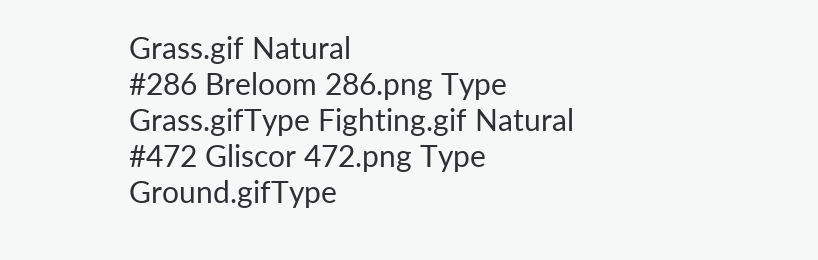Grass.gif Natural
#286 Breloom 286.png Type Grass.gifType Fighting.gif Natural
#472 Gliscor 472.png Type Ground.gifType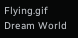Flying.gif Dream World